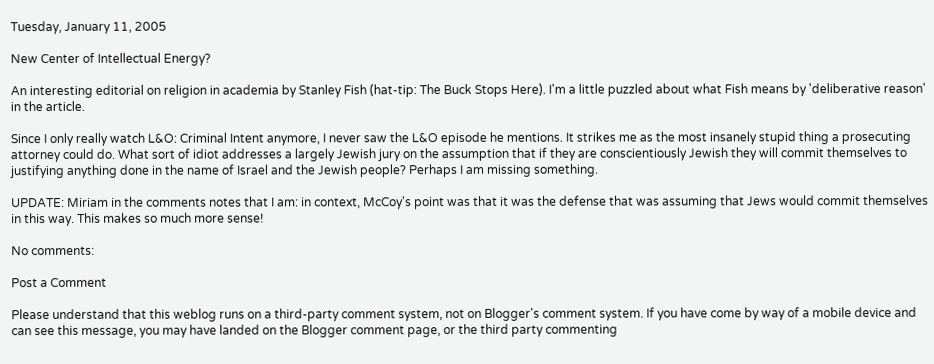Tuesday, January 11, 2005

New Center of Intellectual Energy?

An interesting editorial on religion in academia by Stanley Fish (hat-tip: The Buck Stops Here). I'm a little puzzled about what Fish means by 'deliberative reason' in the article.

Since I only really watch L&O: Criminal Intent anymore, I never saw the L&O episode he mentions. It strikes me as the most insanely stupid thing a prosecuting attorney could do. What sort of idiot addresses a largely Jewish jury on the assumption that if they are conscientiously Jewish they will commit themselves to justifying anything done in the name of Israel and the Jewish people? Perhaps I am missing something.

UPDATE: Miriam in the comments notes that I am: in context, McCoy's point was that it was the defense that was assuming that Jews would commit themselves in this way. This makes so much more sense!

No comments:

Post a Comment

Please understand that this weblog runs on a third-party comment system, not on Blogger's comment system. If you have come by way of a mobile device and can see this message, you may have landed on the Blogger comment page, or the third party commenting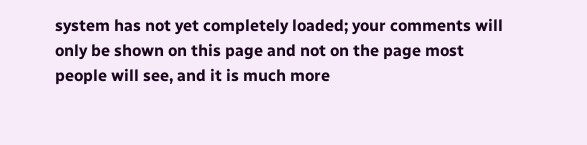system has not yet completely loaded; your comments will only be shown on this page and not on the page most people will see, and it is much more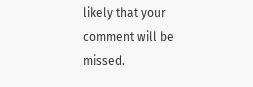likely that your comment will be missed.